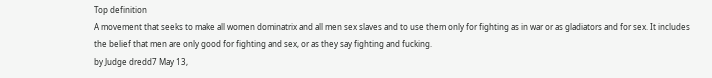Top definition
A movement that seeks to make all women dominatrix and all men sex slaves and to use them only for fighting as in war or as gladiators and for sex. It includes the belief that men are only good for fighting and sex, or as they say fighting and fucking.
by Judge dredd7 May 13,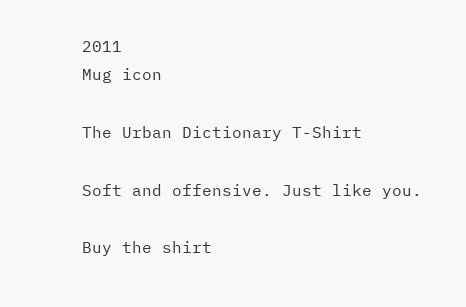2011
Mug icon

The Urban Dictionary T-Shirt

Soft and offensive. Just like you.

Buy the shirt